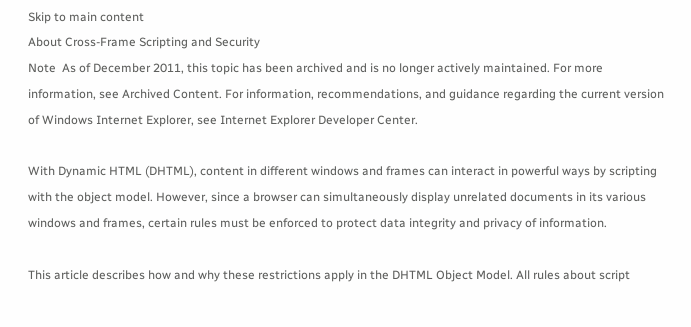Skip to main content
About Cross-Frame Scripting and Security
Note  As of December 2011, this topic has been archived and is no longer actively maintained. For more information, see Archived Content. For information, recommendations, and guidance regarding the current version of Windows Internet Explorer, see Internet Explorer Developer Center.

With Dynamic HTML (DHTML), content in different windows and frames can interact in powerful ways by scripting with the object model. However, since a browser can simultaneously display unrelated documents in its various windows and frames, certain rules must be enforced to protect data integrity and privacy of information.

This article describes how and why these restrictions apply in the DHTML Object Model. All rules about script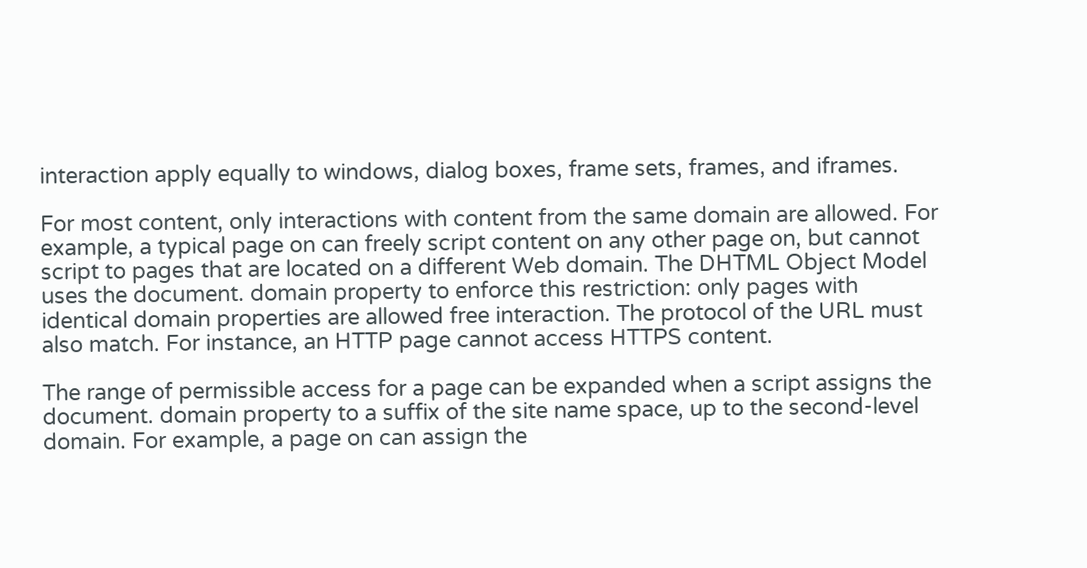interaction apply equally to windows, dialog boxes, frame sets, frames, and iframes.

For most content, only interactions with content from the same domain are allowed. For example, a typical page on can freely script content on any other page on, but cannot script to pages that are located on a different Web domain. The DHTML Object Model uses the document. domain property to enforce this restriction: only pages with identical domain properties are allowed free interaction. The protocol of the URL must also match. For instance, an HTTP page cannot access HTTPS content.

The range of permissible access for a page can be expanded when a script assigns the document. domain property to a suffix of the site name space, up to the second-level domain. For example, a page on can assign the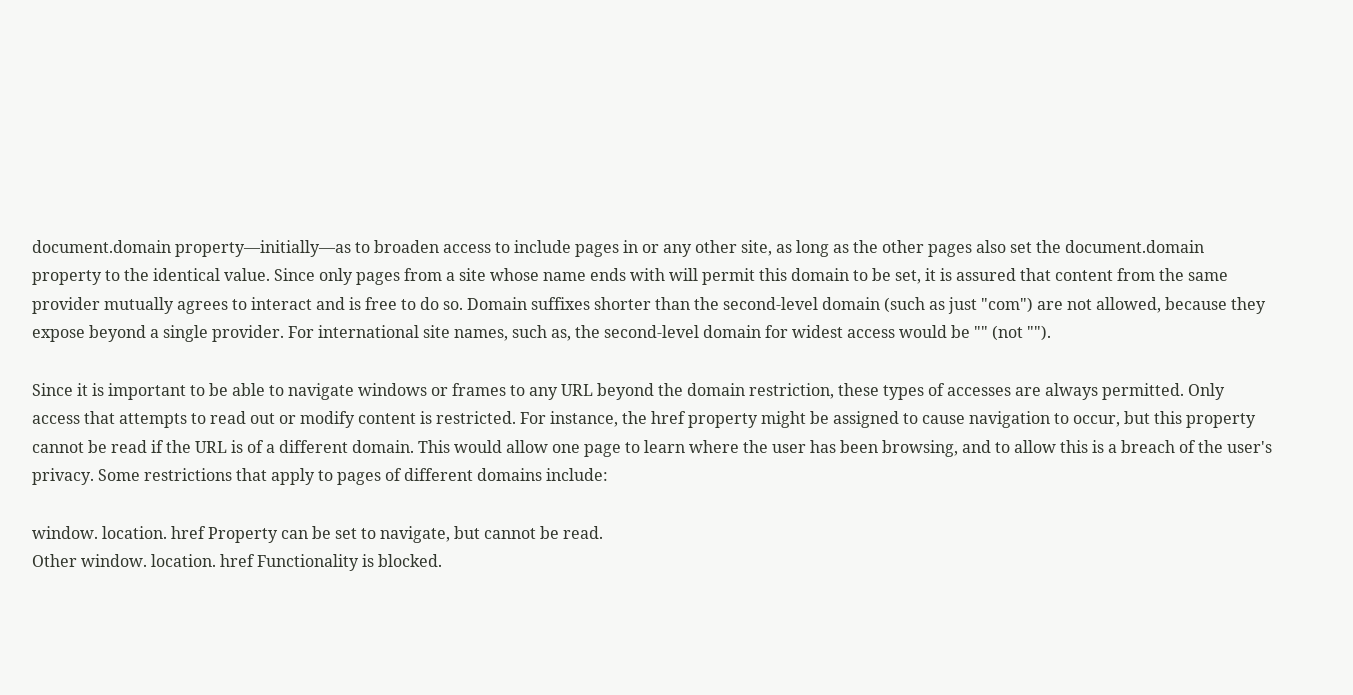document.domain property—initially—as to broaden access to include pages in or any other site, as long as the other pages also set the document.domain property to the identical value. Since only pages from a site whose name ends with will permit this domain to be set, it is assured that content from the same provider mutually agrees to interact and is free to do so. Domain suffixes shorter than the second-level domain (such as just "com") are not allowed, because they expose beyond a single provider. For international site names, such as, the second-level domain for widest access would be "" (not "").

Since it is important to be able to navigate windows or frames to any URL beyond the domain restriction, these types of accesses are always permitted. Only access that attempts to read out or modify content is restricted. For instance, the href property might be assigned to cause navigation to occur, but this property cannot be read if the URL is of a different domain. This would allow one page to learn where the user has been browsing, and to allow this is a breach of the user's privacy. Some restrictions that apply to pages of different domains include:

window. location. href Property can be set to navigate, but cannot be read.
Other window. location. href Functionality is blocked.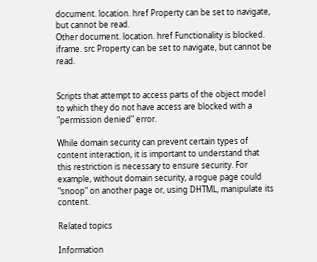document. location. href Property can be set to navigate, but cannot be read.
Other document. location. href Functionality is blocked.
iframe. src Property can be set to navigate, but cannot be read.


Scripts that attempt to access parts of the object model to which they do not have access are blocked with a "permission denied" error.

While domain security can prevent certain types of content interaction, it is important to understand that this restriction is necessary to ensure security. For example, without domain security, a rogue page could "snoop" on another page or, using DHTML, manipulate its content.

Related topics

Information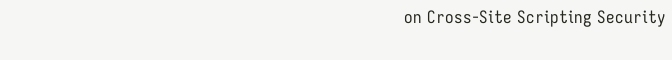on Cross-Site Scripting Security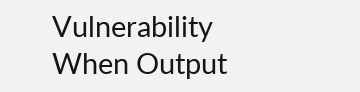Vulnerability
When Output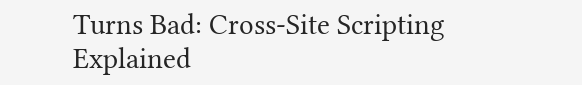Turns Bad: Cross-Site Scripting Explained